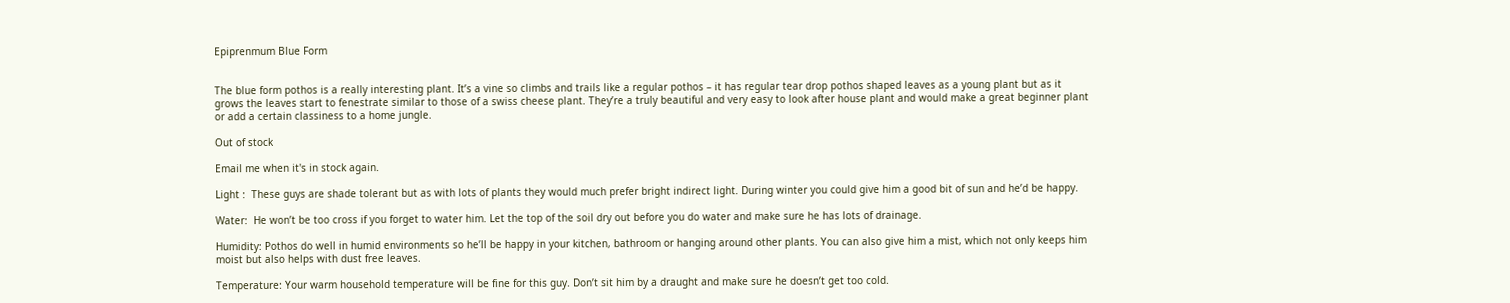Epiprenmum Blue Form


The blue form pothos is a really interesting plant. It’s a vine so climbs and trails like a regular pothos – it has regular tear drop pothos shaped leaves as a young plant but as it grows the leaves start to fenestrate similar to those of a swiss cheese plant. They’re a truly beautiful and very easy to look after house plant and would make a great beginner plant or add a certain classiness to a home jungle.

Out of stock

Email me when it's in stock again.

Light :  These guys are shade tolerant but as with lots of plants they would much prefer bright indirect light. During winter you could give him a good bit of sun and he’d be happy.

Water:  He won’t be too cross if you forget to water him. Let the top of the soil dry out before you do water and make sure he has lots of drainage.

Humidity: Pothos do well in humid environments so he’ll be happy in your kitchen, bathroom or hanging around other plants. You can also give him a mist, which not only keeps him moist but also helps with dust free leaves.

Temperature: Your warm household temperature will be fine for this guy. Don’t sit him by a draught and make sure he doesn’t get too cold.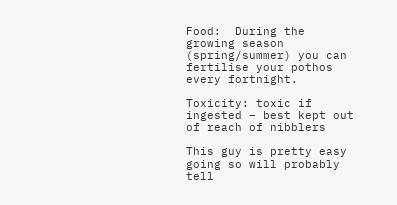Food:  During the growing season (spring/summer) you can fertilise your pothos every fortnight.

Toxicity: toxic if ingested – best kept out of reach of nibblers

This guy is pretty easy going so will probably tell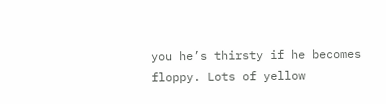you he’s thirsty if he becomes floppy. Lots of yellow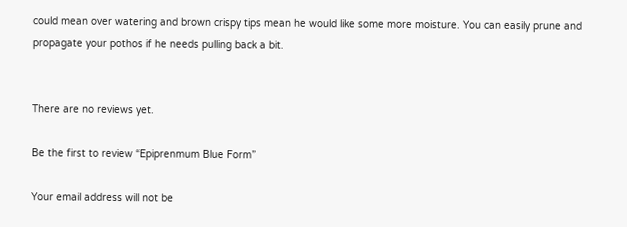could mean over watering and brown crispy tips mean he would like some more moisture. You can easily prune and propagate your pothos if he needs pulling back a bit.


There are no reviews yet.

Be the first to review “Epiprenmum Blue Form”

Your email address will not be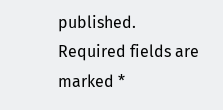published. Required fields are marked *